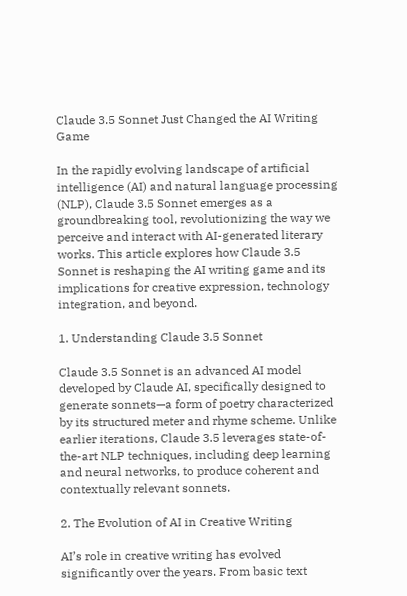Claude 3.5 Sonnet Just Changed the AI Writing Game

In the rapidly evolving landscape of artificial intelligence (AI) and natural language processing (NLP), Claude 3.5 Sonnet emerges as a groundbreaking tool, revolutionizing the way we perceive and interact with AI-generated literary works. This article explores how Claude 3.5 Sonnet is reshaping the AI writing game and its implications for creative expression, technology integration, and beyond.

1. Understanding Claude 3.5 Sonnet

Claude 3.5 Sonnet is an advanced AI model developed by Claude AI, specifically designed to generate sonnets—a form of poetry characterized by its structured meter and rhyme scheme. Unlike earlier iterations, Claude 3.5 leverages state-of-the-art NLP techniques, including deep learning and neural networks, to produce coherent and contextually relevant sonnets.

2. The Evolution of AI in Creative Writing

AI’s role in creative writing has evolved significantly over the years. From basic text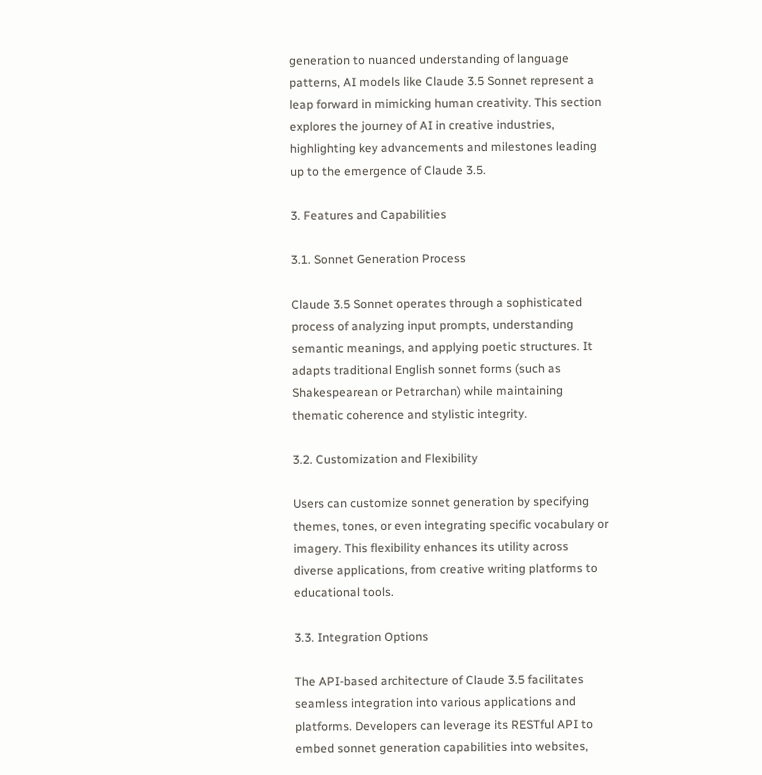generation to nuanced understanding of language patterns, AI models like Claude 3.5 Sonnet represent a leap forward in mimicking human creativity. This section explores the journey of AI in creative industries, highlighting key advancements and milestones leading up to the emergence of Claude 3.5.

3. Features and Capabilities

3.1. Sonnet Generation Process

Claude 3.5 Sonnet operates through a sophisticated process of analyzing input prompts, understanding semantic meanings, and applying poetic structures. It adapts traditional English sonnet forms (such as Shakespearean or Petrarchan) while maintaining thematic coherence and stylistic integrity.

3.2. Customization and Flexibility

Users can customize sonnet generation by specifying themes, tones, or even integrating specific vocabulary or imagery. This flexibility enhances its utility across diverse applications, from creative writing platforms to educational tools.

3.3. Integration Options

The API-based architecture of Claude 3.5 facilitates seamless integration into various applications and platforms. Developers can leverage its RESTful API to embed sonnet generation capabilities into websites,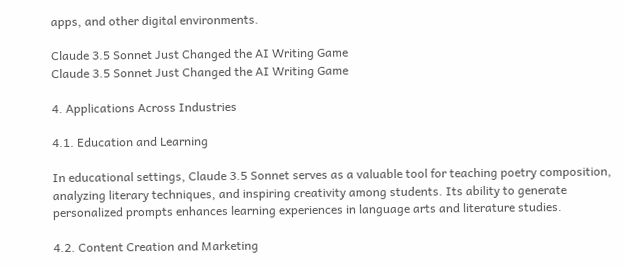apps, and other digital environments.

Claude 3.5 Sonnet Just Changed the AI Writing Game
Claude 3.5 Sonnet Just Changed the AI Writing Game

4. Applications Across Industries

4.1. Education and Learning

In educational settings, Claude 3.5 Sonnet serves as a valuable tool for teaching poetry composition, analyzing literary techniques, and inspiring creativity among students. Its ability to generate personalized prompts enhances learning experiences in language arts and literature studies.

4.2. Content Creation and Marketing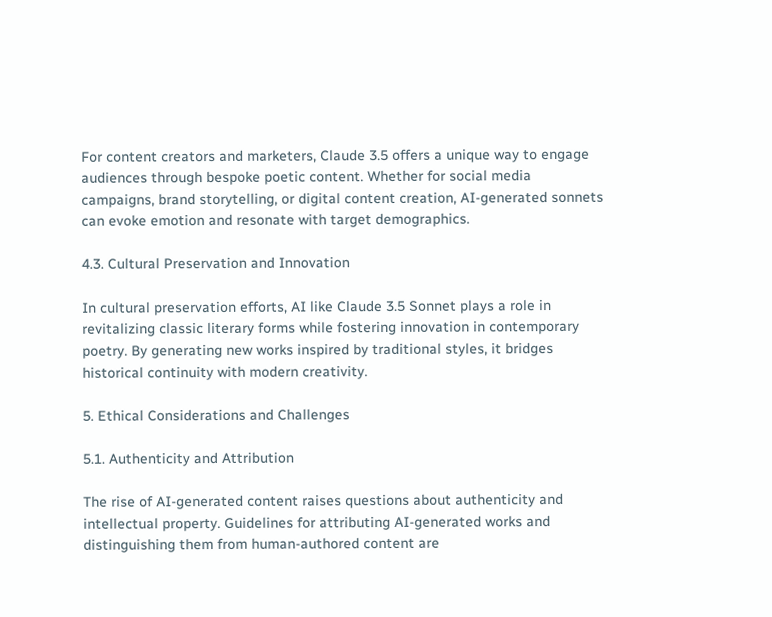For content creators and marketers, Claude 3.5 offers a unique way to engage audiences through bespoke poetic content. Whether for social media campaigns, brand storytelling, or digital content creation, AI-generated sonnets can evoke emotion and resonate with target demographics.

4.3. Cultural Preservation and Innovation

In cultural preservation efforts, AI like Claude 3.5 Sonnet plays a role in revitalizing classic literary forms while fostering innovation in contemporary poetry. By generating new works inspired by traditional styles, it bridges historical continuity with modern creativity.

5. Ethical Considerations and Challenges

5.1. Authenticity and Attribution

The rise of AI-generated content raises questions about authenticity and intellectual property. Guidelines for attributing AI-generated works and distinguishing them from human-authored content are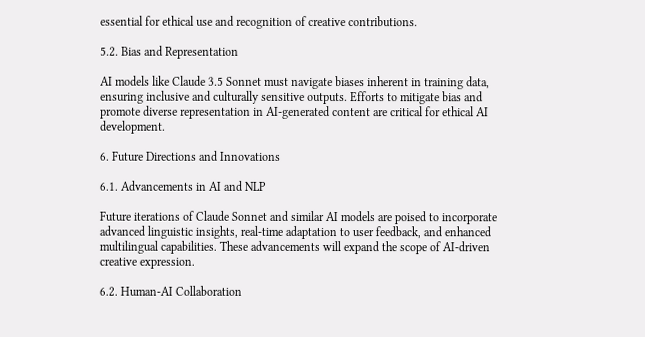essential for ethical use and recognition of creative contributions.

5.2. Bias and Representation

AI models like Claude 3.5 Sonnet must navigate biases inherent in training data, ensuring inclusive and culturally sensitive outputs. Efforts to mitigate bias and promote diverse representation in AI-generated content are critical for ethical AI development.

6. Future Directions and Innovations

6.1. Advancements in AI and NLP

Future iterations of Claude Sonnet and similar AI models are poised to incorporate advanced linguistic insights, real-time adaptation to user feedback, and enhanced multilingual capabilities. These advancements will expand the scope of AI-driven creative expression.

6.2. Human-AI Collaboration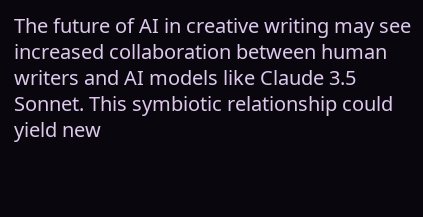The future of AI in creative writing may see increased collaboration between human writers and AI models like Claude 3.5 Sonnet. This symbiotic relationship could yield new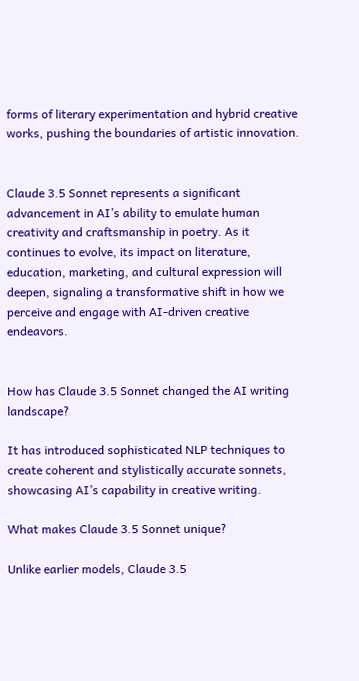forms of literary experimentation and hybrid creative works, pushing the boundaries of artistic innovation.


Claude 3.5 Sonnet represents a significant advancement in AI’s ability to emulate human creativity and craftsmanship in poetry. As it continues to evolve, its impact on literature, education, marketing, and cultural expression will deepen, signaling a transformative shift in how we perceive and engage with AI-driven creative endeavors.


How has Claude 3.5 Sonnet changed the AI writing landscape?

It has introduced sophisticated NLP techniques to create coherent and stylistically accurate sonnets, showcasing AI’s capability in creative writing.

What makes Claude 3.5 Sonnet unique?

Unlike earlier models, Claude 3.5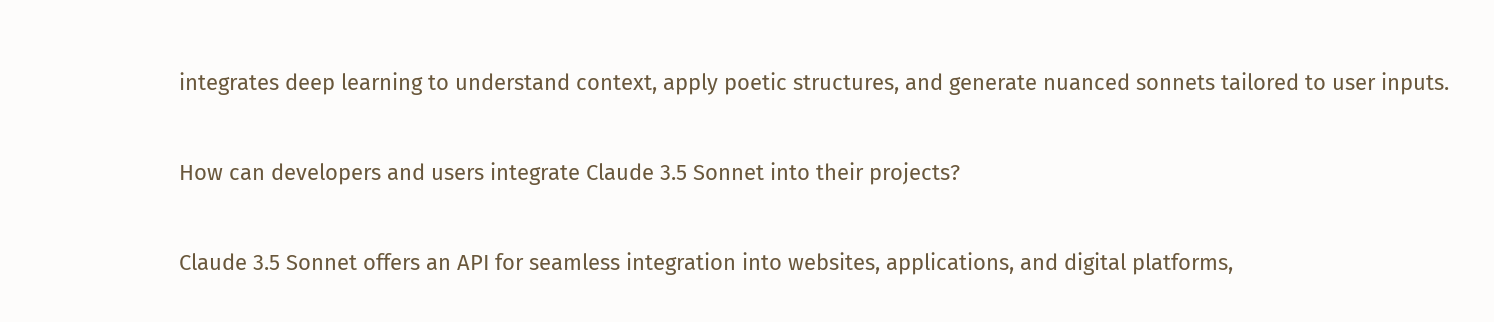integrates deep learning to understand context, apply poetic structures, and generate nuanced sonnets tailored to user inputs.

How can developers and users integrate Claude 3.5 Sonnet into their projects?

Claude 3.5 Sonnet offers an API for seamless integration into websites, applications, and digital platforms,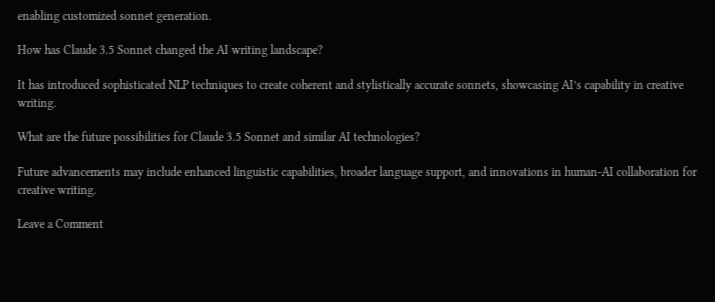enabling customized sonnet generation.

How has Claude 3.5 Sonnet changed the AI writing landscape?

It has introduced sophisticated NLP techniques to create coherent and stylistically accurate sonnets, showcasing AI’s capability in creative writing.

What are the future possibilities for Claude 3.5 Sonnet and similar AI technologies?

Future advancements may include enhanced linguistic capabilities, broader language support, and innovations in human-AI collaboration for creative writing.

Leave a Comment